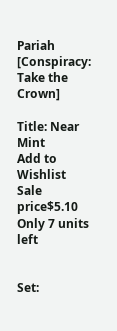Pariah [Conspiracy: Take the Crown]

Title: Near Mint
Add to Wishlist
Sale price$5.10
Only 7 units left


Set: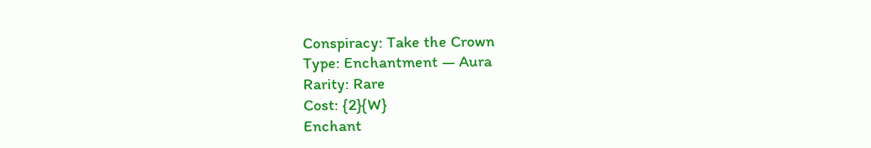Conspiracy: Take the Crown
Type: Enchantment — Aura
Rarity: Rare
Cost: {2}{W}
Enchant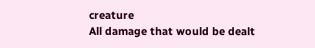creature
All damage that would be dealt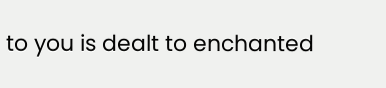to you is dealt to enchanted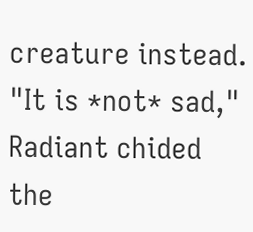creature instead.
"It is *not* sad," Radiant chided the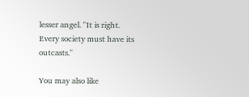lesser angel. "It is right. Every society must have its outcasts."

You may also like